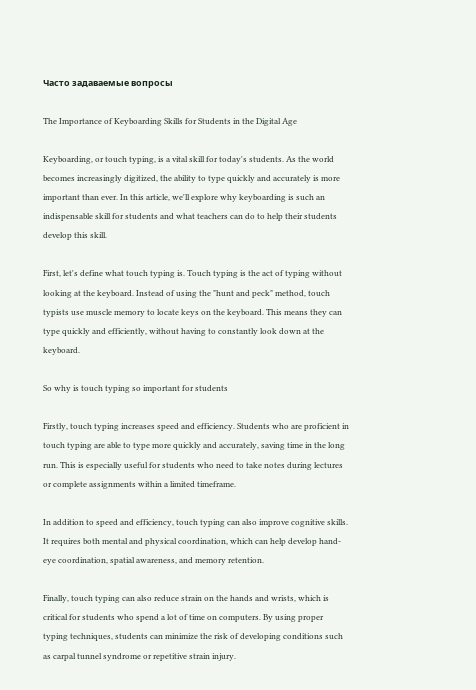Часто задаваемые вопросы

The Importance of Keyboarding Skills for Students in the Digital Age

Keyboarding, or touch typing, is a vital skill for today's students. As the world becomes increasingly digitized, the ability to type quickly and accurately is more important than ever. In this article, we'll explore why keyboarding is such an indispensable skill for students and what teachers can do to help their students develop this skill.

First, let's define what touch typing is. Touch typing is the act of typing without looking at the keyboard. Instead of using the "hunt and peck" method, touch typists use muscle memory to locate keys on the keyboard. This means they can type quickly and efficiently, without having to constantly look down at the keyboard.

So why is touch typing so important for students

Firstly, touch typing increases speed and efficiency. Students who are proficient in touch typing are able to type more quickly and accurately, saving time in the long run. This is especially useful for students who need to take notes during lectures or complete assignments within a limited timeframe.

In addition to speed and efficiency, touch typing can also improve cognitive skills. It requires both mental and physical coordination, which can help develop hand-eye coordination, spatial awareness, and memory retention.

Finally, touch typing can also reduce strain on the hands and wrists, which is critical for students who spend a lot of time on computers. By using proper typing techniques, students can minimize the risk of developing conditions such as carpal tunnel syndrome or repetitive strain injury.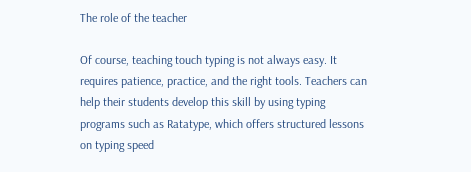The role of the teacher

Of course, teaching touch typing is not always easy. It requires patience, practice, and the right tools. Teachers can help their students develop this skill by using typing programs such as Ratatype, which offers structured lessons on typing speed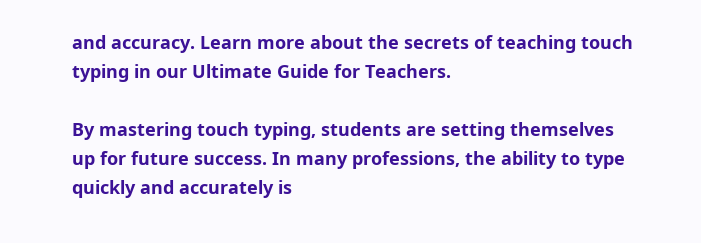and accuracy. Learn more about the secrets of teaching touch typing in our Ultimate Guide for Teachers.

By mastering touch typing, students are setting themselves up for future success. In many professions, the ability to type quickly and accurately is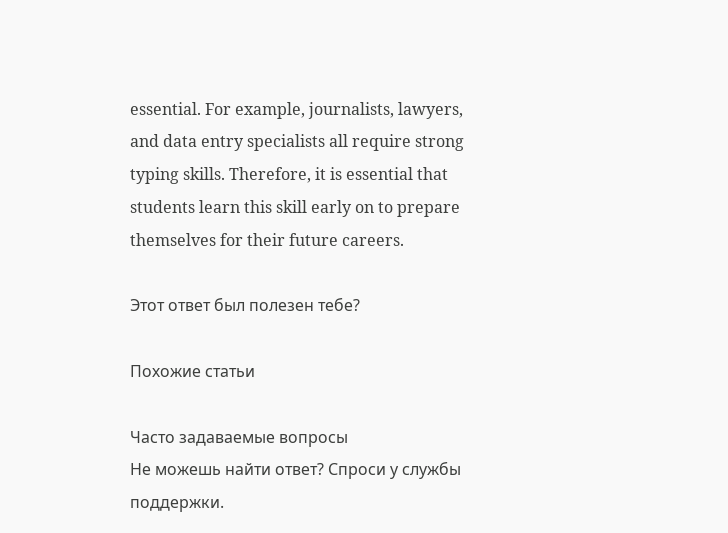essential. For example, journalists, lawyers, and data entry specialists all require strong typing skills. Therefore, it is essential that students learn this skill early on to prepare themselves for their future careers.

Этот ответ был полезен тебе?

Похожие статьи

Часто задаваемые вопросы
Не можешь найти ответ? Спроси у службы поддержки.